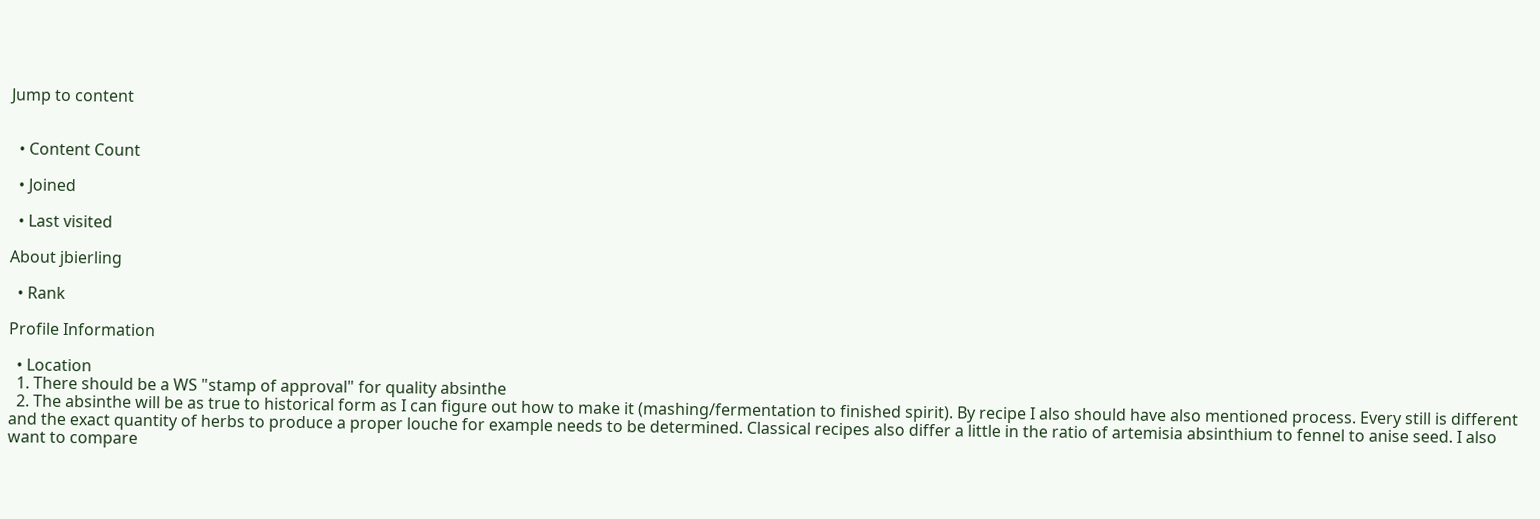Jump to content


  • Content Count

  • Joined

  • Last visited

About jbierling

  • Rank

Profile Information

  • Location
  1. There should be a WS "stamp of approval" for quality absinthe
  2. The absinthe will be as true to historical form as I can figure out how to make it (mashing/fermentation to finished spirit). By recipe I also should have also mentioned process. Every still is different and the exact quantity of herbs to produce a proper louche for example needs to be determined. Classical recipes also differ a little in the ratio of artemisia absinthium to fennel to anise seed. I also want to compare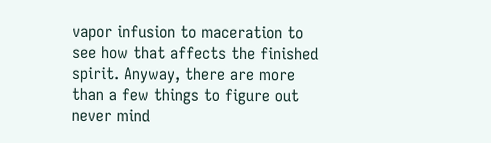vapor infusion to maceration to see how that affects the finished spirit. Anyway, there are more than a few things to figure out never mind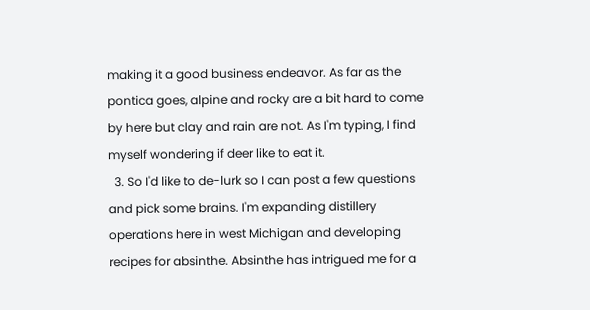making it a good business endeavor. As far as the pontica goes, alpine and rocky are a bit hard to come by here but clay and rain are not. As I'm typing, I find myself wondering if deer like to eat it.
  3. So I'd like to de-lurk so I can post a few questions and pick some brains. I'm expanding distillery operations here in west Michigan and developing recipes for absinthe. Absinthe has intrigued me for a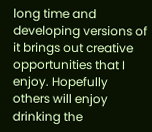long time and developing versions of it brings out creative opportunities that I enjoy. Hopefully others will enjoy drinking the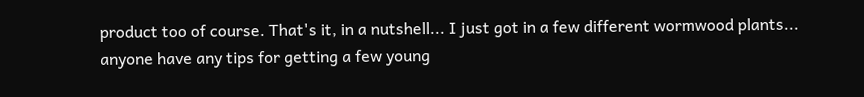product too of course. That's it, in a nutshell... I just got in a few different wormwood plants... anyone have any tips for getting a few young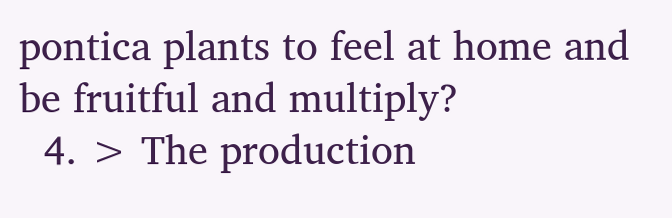pontica plants to feel at home and be fruitful and multiply?
  4. > The production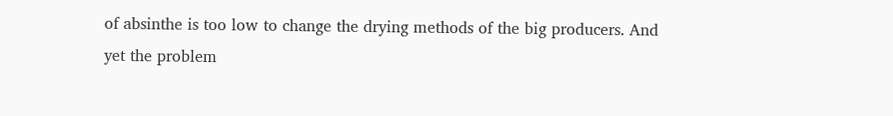of absinthe is too low to change the drying methods of the big producers. And yet the problem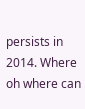persists in 2014. Where oh where can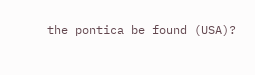the pontica be found (USA)?